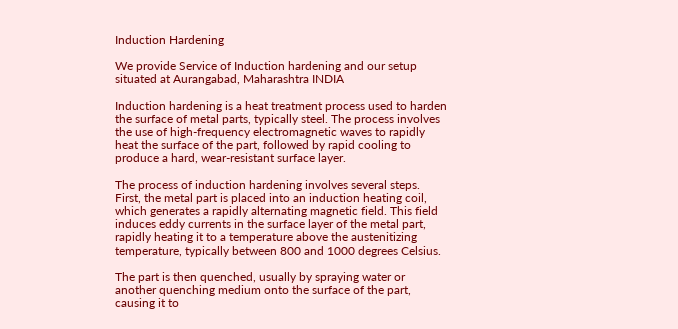Induction Hardening

We provide Service of Induction hardening and our setup situated at Aurangabad, Maharashtra INDIA

Induction hardening is a heat treatment process used to harden the surface of metal parts, typically steel. The process involves the use of high-frequency electromagnetic waves to rapidly heat the surface of the part, followed by rapid cooling to produce a hard, wear-resistant surface layer.

The process of induction hardening involves several steps. First, the metal part is placed into an induction heating coil, which generates a rapidly alternating magnetic field. This field induces eddy currents in the surface layer of the metal part, rapidly heating it to a temperature above the austenitizing temperature, typically between 800 and 1000 degrees Celsius.

The part is then quenched, usually by spraying water or another quenching medium onto the surface of the part, causing it to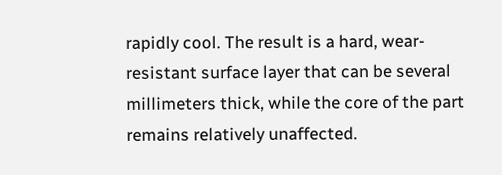rapidly cool. The result is a hard, wear-resistant surface layer that can be several millimeters thick, while the core of the part remains relatively unaffected.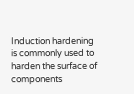Induction hardening is commonly used to harden the surface of components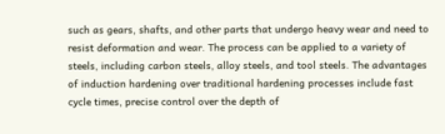such as gears, shafts, and other parts that undergo heavy wear and need to resist deformation and wear. The process can be applied to a variety of steels, including carbon steels, alloy steels, and tool steels. The advantages of induction hardening over traditional hardening processes include fast cycle times, precise control over the depth of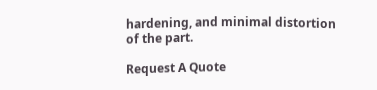hardening, and minimal distortion of the part.

Request A Quote